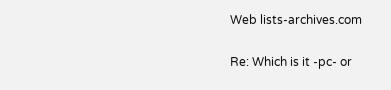Web lists-archives.com

Re: Which is it -pc- or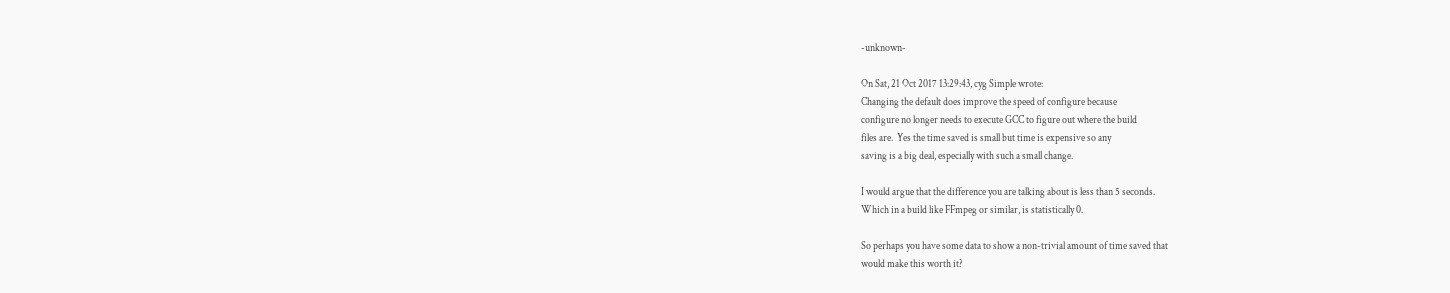-unknown-

On Sat, 21 Oct 2017 13:29:43, cyg Simple wrote:
Changing the default does improve the speed of configure because
configure no longer needs to execute GCC to figure out where the build
files are.  Yes the time saved is small but time is expensive so any
saving is a big deal, especially with such a small change.

I would argue that the difference you are talking about is less than 5 seconds.
Which in a build like FFmpeg or similar, is statistically 0.

So perhaps you have some data to show a non-trivial amount of time saved that
would make this worth it?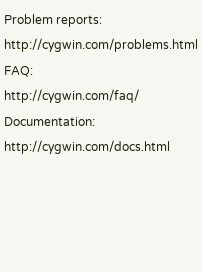Problem reports:       http://cygwin.com/problems.html
FAQ:                   http://cygwin.com/faq/
Documentation:         http://cygwin.com/docs.html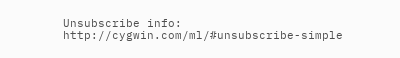Unsubscribe info:      http://cygwin.com/ml/#unsubscribe-simple